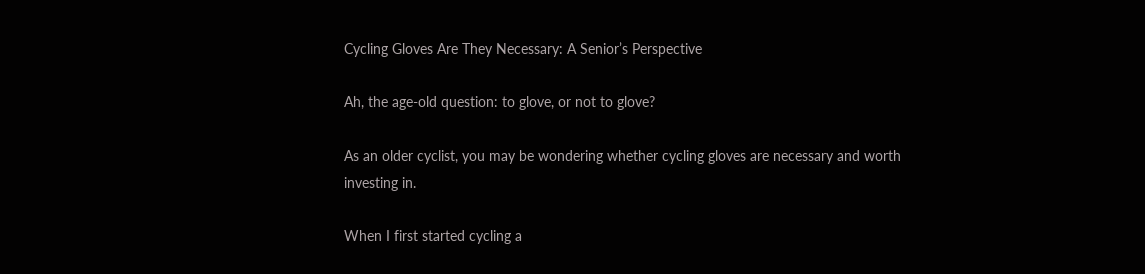Cycling Gloves Are They Necessary: A Senior’s Perspective

Ah, the age-old question: to glove, or not to glove?

As an older cyclist, you may be wondering whether cycling gloves are necessary and worth investing in.

When I first started cycling a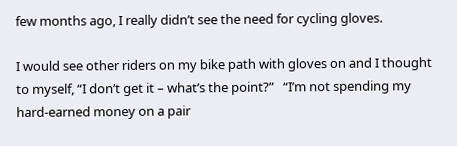few months ago, I really didn’t see the need for cycling gloves.

I would see other riders on my bike path with gloves on and I thought to myself, “I don’t get it – what’s the point?”   “I’m not spending my hard-earned money on a pair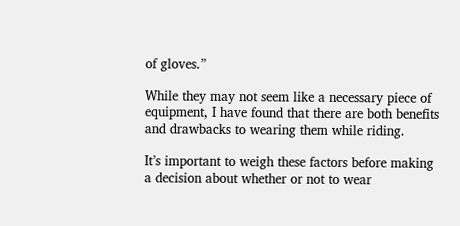of gloves.”

While they may not seem like a necessary piece of equipment, I have found that there are both benefits and drawbacks to wearing them while riding.

It’s important to weigh these factors before making a decision about whether or not to wear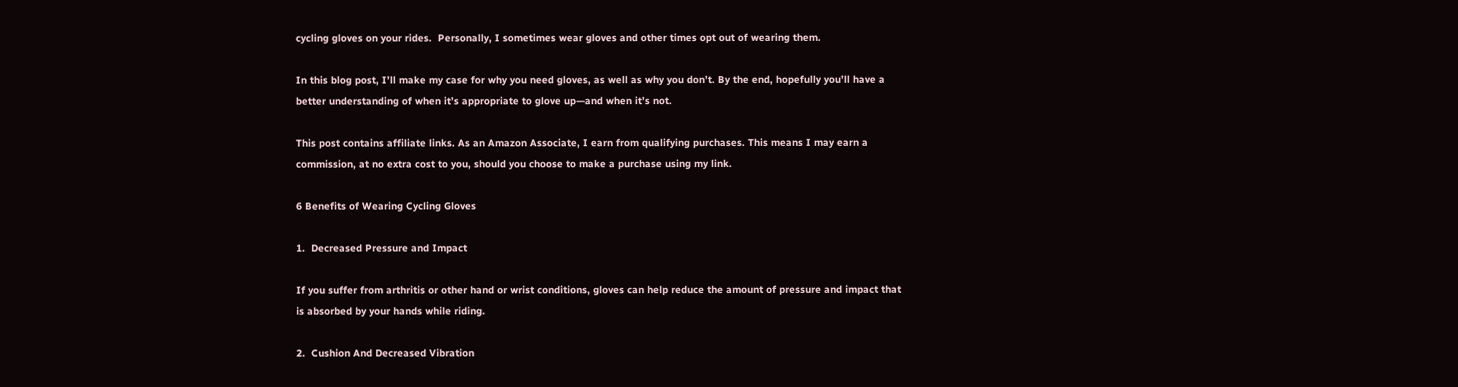cycling gloves on your rides.  Personally, I sometimes wear gloves and other times opt out of wearing them.

In this blog post, I’ll make my case for why you need gloves, as well as why you don’t. By the end, hopefully you’ll have a better understanding of when it’s appropriate to glove up—and when it’s not.

This post contains affiliate links. As an Amazon Associate, I earn from qualifying purchases. This means I may earn a commission, at no extra cost to you, should you choose to make a purchase using my link.

6 Benefits of Wearing Cycling Gloves

1.  Decreased Pressure and Impact

If you suffer from arthritis or other hand or wrist conditions, gloves can help reduce the amount of pressure and impact that is absorbed by your hands while riding.

2.  Cushion And Decreased Vibration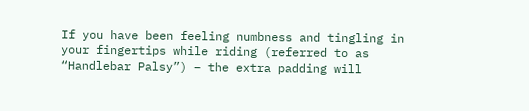If you have been feeling numbness and tingling in your fingertips while riding (referred to as “Handlebar Palsy”) – the extra padding will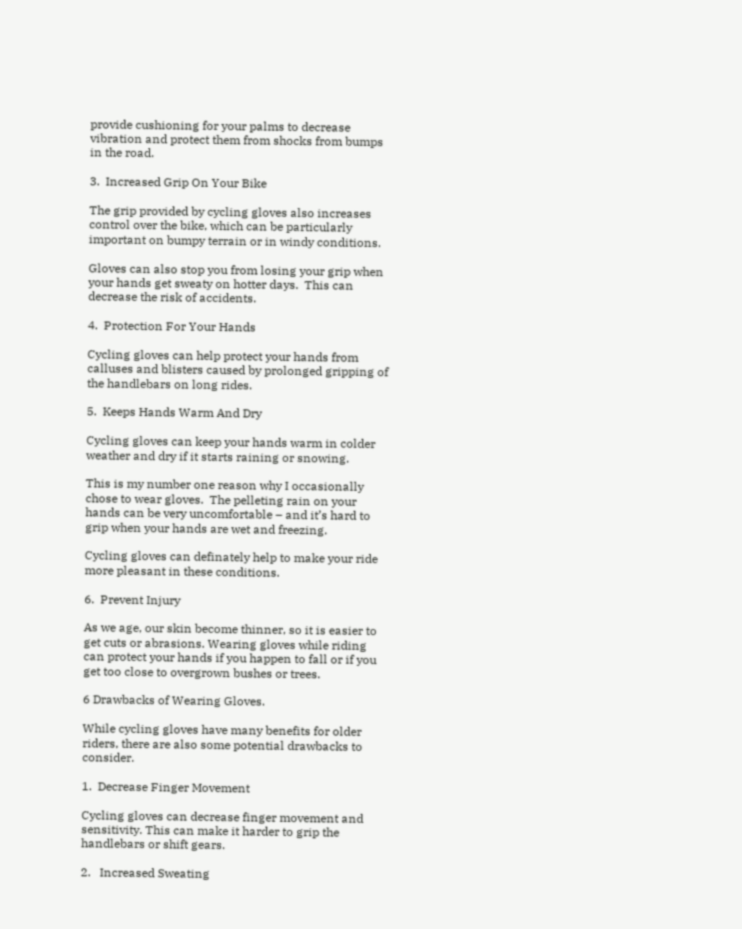provide cushioning for your palms to decrease vibration and protect them from shocks from bumps in the road.

3.  Increased Grip On Your Bike

The grip provided by cycling gloves also increases control over the bike, which can be particularly important on bumpy terrain or in windy conditions.

Gloves can also stop you from losing your grip when your hands get sweaty on hotter days.  This can decrease the risk of accidents.

4.  Protection For Your Hands

Cycling gloves can help protect your hands from calluses and blisters caused by prolonged gripping of the handlebars on long rides.

5.  Keeps Hands Warm And Dry

Cycling gloves can keep your hands warm in colder weather and dry if it starts raining or snowing.

This is my number one reason why I occasionally chose to wear gloves.  The pelleting rain on your hands can be very uncomfortable – and it’s hard to grip when your hands are wet and freezing.

Cycling gloves can definately help to make your ride more pleasant in these conditions.

6.  Prevent Injury

As we age, our skin become thinner, so it is easier to get cuts or abrasions. Wearing gloves while riding can protect your hands if you happen to fall or if you get too close to overgrown bushes or trees.

6 Drawbacks of Wearing Gloves.

While cycling gloves have many benefits for older riders, there are also some potential drawbacks to consider.

1.  Decrease Finger Movement

Cycling gloves can decrease finger movement and sensitivity. This can make it harder to grip the handlebars or shift gears.

2.   Increased Sweating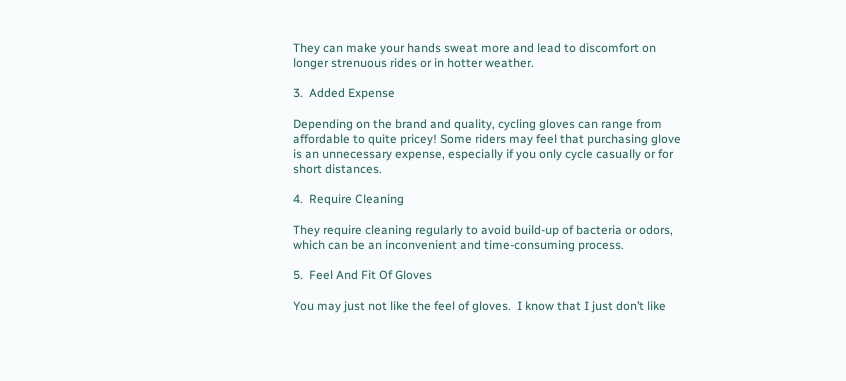They can make your hands sweat more and lead to discomfort on longer strenuous rides or in hotter weather.

3.  Added Expense

Depending on the brand and quality, cycling gloves can range from affordable to quite pricey! Some riders may feel that purchasing glove is an unnecessary expense, especially if you only cycle casually or for short distances.

4.  Require Cleaning

They require cleaning regularly to avoid build-up of bacteria or odors, which can be an inconvenient and time-consuming process.

5.  Feel And Fit Of Gloves

You may just not like the feel of gloves.  I know that I just don’t like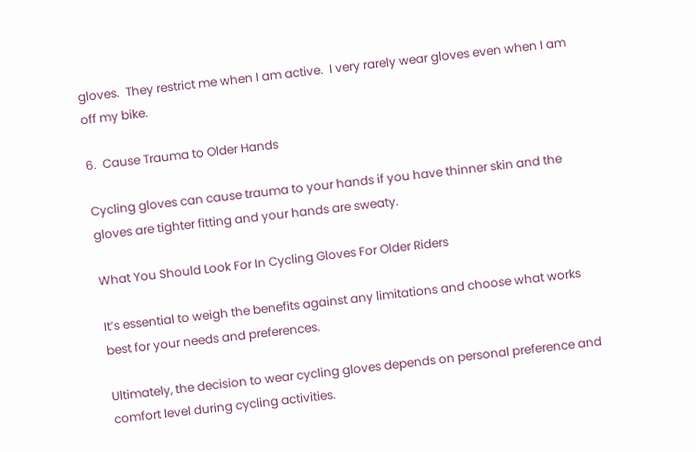gloves.  They restrict me when I am active.  I very rarely wear gloves even when I am off my bike.

6.  Cause Trauma to Older Hands

Cycling gloves can cause trauma to your hands if you have thinner skin and the gloves are tighter fitting and your hands are sweaty.

What You Should Look For In Cycling Gloves For Older Riders

It’s essential to weigh the benefits against any limitations and choose what works best for your needs and preferences.

Ultimately, the decision to wear cycling gloves depends on personal preference and comfort level during cycling activities.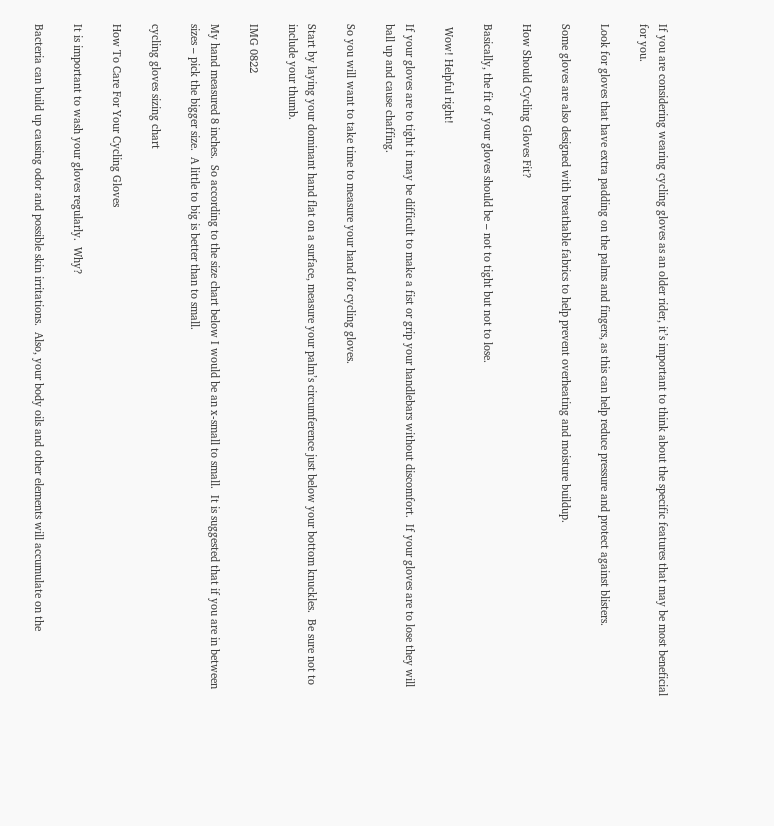If you are considering wearing cycling gloves as an older rider, it’s important to think about the specific features that may be most beneficial for you.

Look for gloves that have extra padding on the palms and fingers, as this can help reduce pressure and protect against blisters.

Some gloves are also designed with breathable fabrics to help prevent overheating and moisture buildup.

How Should Cycling Gloves Fit?

Basically, the fit of your gloves should be – not to tight but not to lose.

 Wow! Helpful right!

If your gloves are to tight it may be difficult to make a fist or grip your handlebars without discomfort.  If your gloves are to lose they will ball up and cause chaffing.

So you will want to take time to measure your hand for cycling gloves.

Start by laying your dominant hand flat on a surface, measure your palm’s circumference just below your bottom knuckles.  Be sure not to include your thumb.

IMG 0822

My hand measured 8 inches.  So according to the size chart below I would be an x-small to small.  It is suggested that if you are in between sizes – pick the bigger size.  A little to big is better than to small.

cycling gloves sizing chart

How To Care For Your Cycling Gloves

It is important to wash your gloves regularly.  Why?

Bacteria can build up causing odor and possible skin irritations.  Also, your body oils and other elements will accumulate on the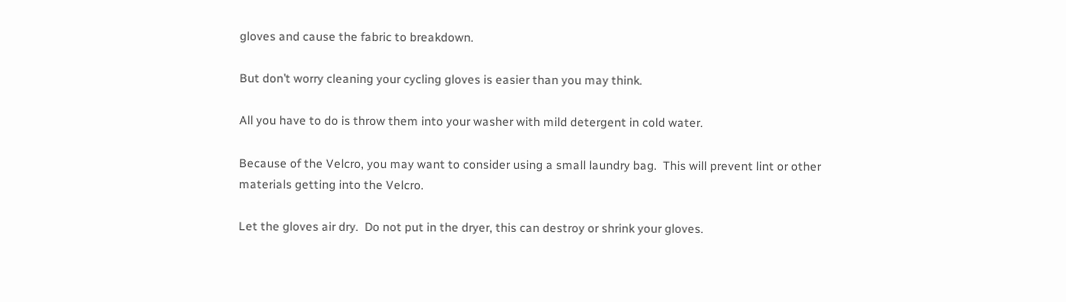gloves and cause the fabric to breakdown.

But don’t worry cleaning your cycling gloves is easier than you may think.

All you have to do is throw them into your washer with mild detergent in cold water.

Because of the Velcro, you may want to consider using a small laundry bag.  This will prevent lint or other materials getting into the Velcro.

Let the gloves air dry.  Do not put in the dryer, this can destroy or shrink your gloves.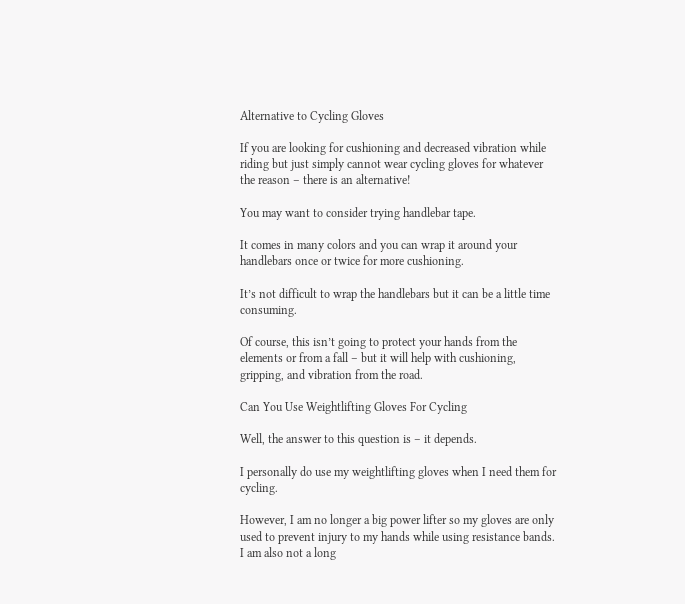Alternative to Cycling Gloves

If you are looking for cushioning and decreased vibration while riding but just simply cannot wear cycling gloves for whatever the reason – there is an alternative!

You may want to consider trying handlebar tape.

It comes in many colors and you can wrap it around your handlebars once or twice for more cushioning.

It’s not difficult to wrap the handlebars but it can be a little time consuming.

Of course, this isn’t going to protect your hands from the elements or from a fall – but it will help with cushioning, gripping, and vibration from the road.

Can You Use Weightlifting Gloves For Cycling

Well, the answer to this question is – it depends.

I personally do use my weightlifting gloves when I need them for cycling.

However, I am no longer a big power lifter so my gloves are only used to prevent injury to my hands while using resistance bands.  I am also not a long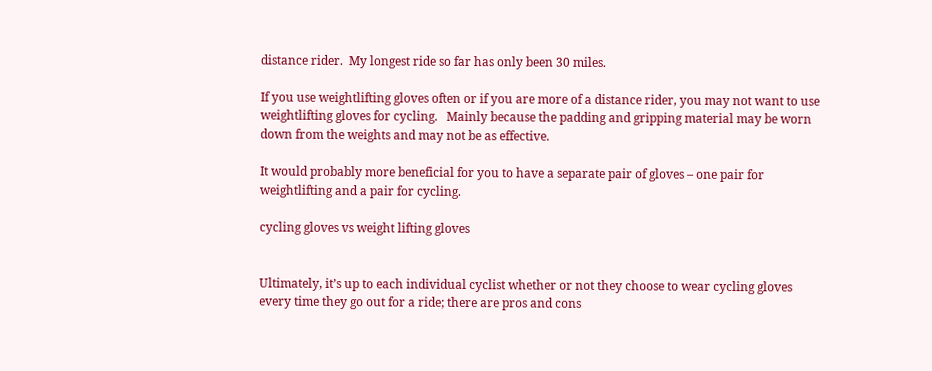distance rider.  My longest ride so far has only been 30 miles.

If you use weightlifting gloves often or if you are more of a distance rider, you may not want to use weightlifting gloves for cycling.   Mainly because the padding and gripping material may be worn down from the weights and may not be as effective.

It would probably more beneficial for you to have a separate pair of gloves – one pair for weightlifting and a pair for cycling.

cycling gloves vs weight lifting gloves


Ultimately, it’s up to each individual cyclist whether or not they choose to wear cycling gloves every time they go out for a ride; there are pros and cons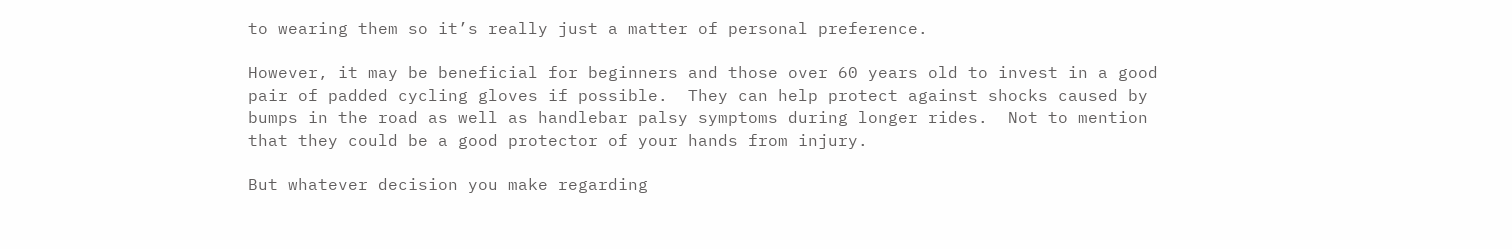to wearing them so it’s really just a matter of personal preference.

However, it may be beneficial for beginners and those over 60 years old to invest in a good pair of padded cycling gloves if possible.  They can help protect against shocks caused by bumps in the road as well as handlebar palsy symptoms during longer rides.  Not to mention that they could be a good protector of your hands from injury.

But whatever decision you make regarding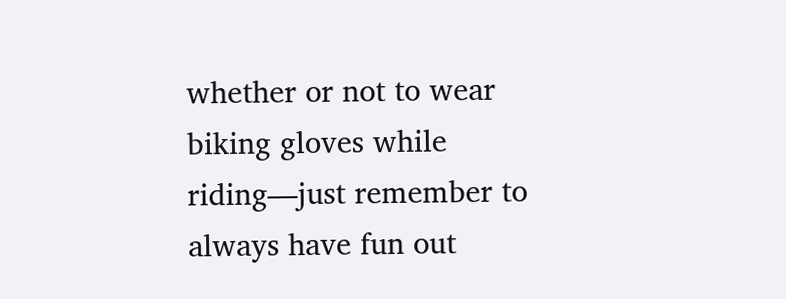whether or not to wear biking gloves while riding—just remember to always have fun out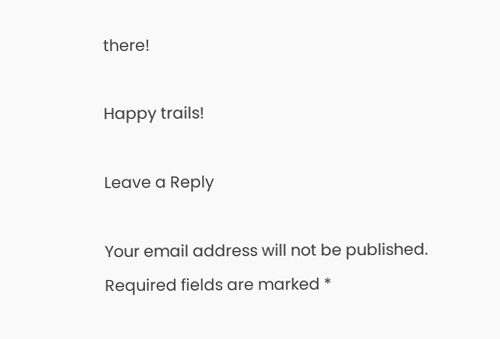there!

Happy trails!

Leave a Reply

Your email address will not be published. Required fields are marked *